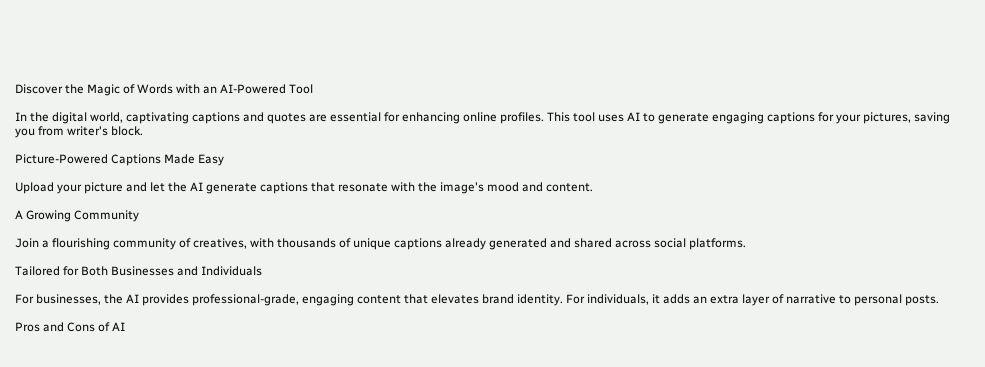Discover the Magic of Words with an AI-Powered Tool

In the digital world, captivating captions and quotes are essential for enhancing online profiles. This tool uses AI to generate engaging captions for your pictures, saving you from writer's block.

Picture-Powered Captions Made Easy

Upload your picture and let the AI generate captions that resonate with the image's mood and content.

A Growing Community

Join a flourishing community of creatives, with thousands of unique captions already generated and shared across social platforms.

Tailored for Both Businesses and Individuals

For businesses, the AI provides professional-grade, engaging content that elevates brand identity. For individuals, it adds an extra layer of narrative to personal posts.

Pros and Cons of AI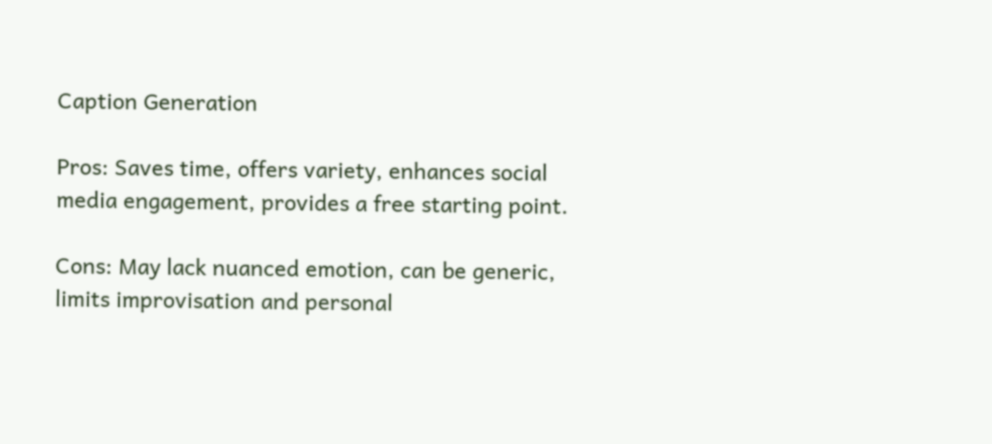Caption Generation

Pros: Saves time, offers variety, enhances social media engagement, provides a free starting point.

Cons: May lack nuanced emotion, can be generic, limits improvisation and personal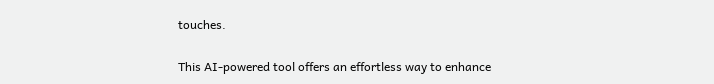touches.


This AI-powered tool offers an effortless way to enhance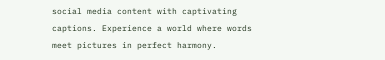social media content with captivating captions. Experience a world where words meet pictures in perfect harmony.